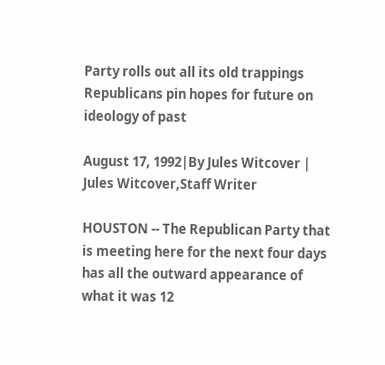Party rolls out all its old trappings Republicans pin hopes for future on ideology of past

August 17, 1992|By Jules Witcover | Jules Witcover,Staff Writer

HOUSTON -- The Republican Party that is meeting here for the next four days has all the outward appearance of what it was 12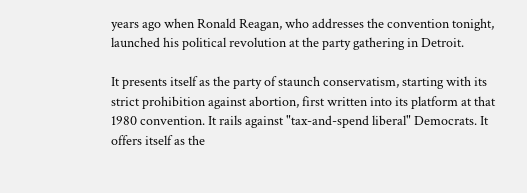years ago when Ronald Reagan, who addresses the convention tonight, launched his political revolution at the party gathering in Detroit.

It presents itself as the party of staunch conservatism, starting with its strict prohibition against abortion, first written into its platform at that 1980 convention. It rails against "tax-and-spend liberal" Democrats. It offers itself as the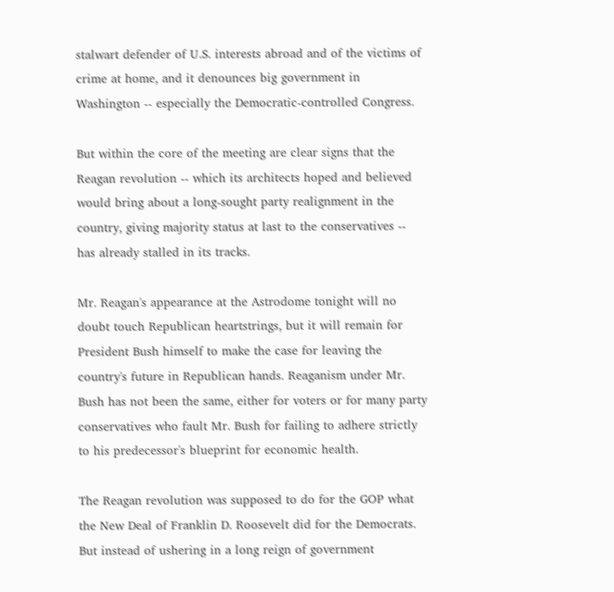stalwart defender of U.S. interests abroad and of the victims of crime at home, and it denounces big government in Washington -- especially the Democratic-controlled Congress.

But within the core of the meeting are clear signs that the Reagan revolution -- which its architects hoped and believed would bring about a long-sought party realignment in the country, giving majority status at last to the conservatives -- has already stalled in its tracks.

Mr. Reagan's appearance at the Astrodome tonight will no doubt touch Republican heartstrings, but it will remain for President Bush himself to make the case for leaving the country's future in Republican hands. Reaganism under Mr. Bush has not been the same, either for voters or for many party conservatives who fault Mr. Bush for failing to adhere strictly to his predecessor's blueprint for economic health.

The Reagan revolution was supposed to do for the GOP what the New Deal of Franklin D. Roosevelt did for the Democrats. But instead of ushering in a long reign of government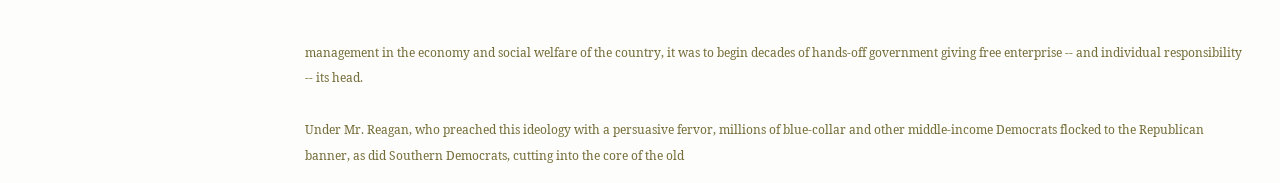management in the economy and social welfare of the country, it was to begin decades of hands-off government giving free enterprise -- and individual responsibility -- its head.

Under Mr. Reagan, who preached this ideology with a persuasive fervor, millions of blue-collar and other middle-income Democrats flocked to the Republican banner, as did Southern Democrats, cutting into the core of the old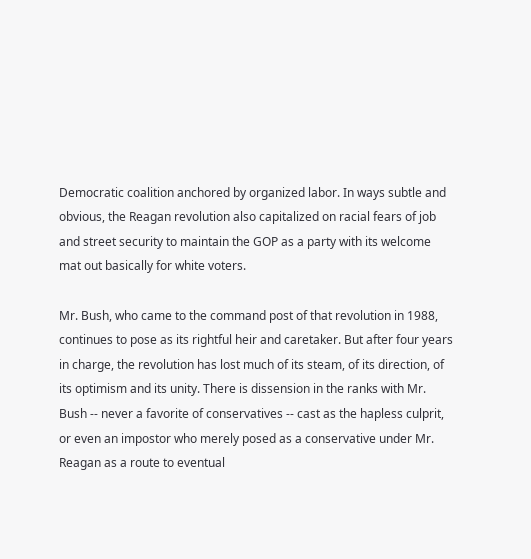Democratic coalition anchored by organized labor. In ways subtle and obvious, the Reagan revolution also capitalized on racial fears of job and street security to maintain the GOP as a party with its welcome mat out basically for white voters.

Mr. Bush, who came to the command post of that revolution in 1988, continues to pose as its rightful heir and caretaker. But after four years in charge, the revolution has lost much of its steam, of its direction, of its optimism and its unity. There is dissension in the ranks with Mr. Bush -- never a favorite of conservatives -- cast as the hapless culprit, or even an impostor who merely posed as a conservative under Mr. Reagan as a route to eventual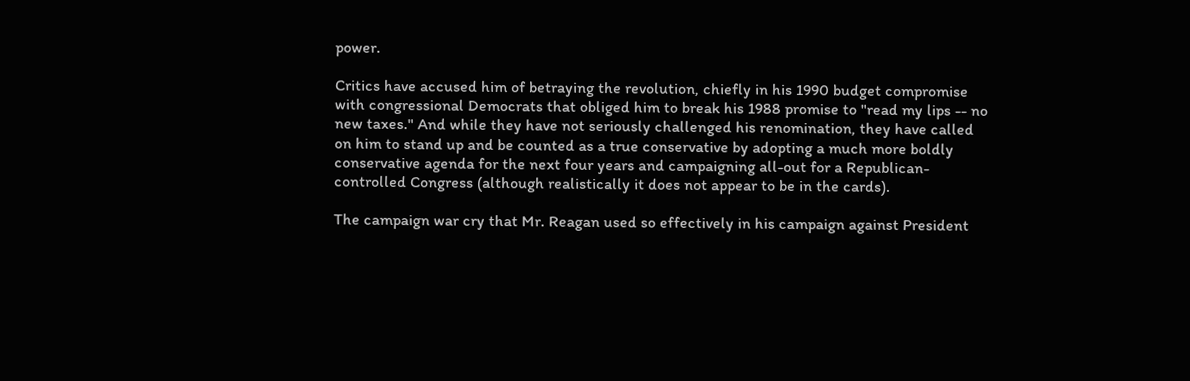power.

Critics have accused him of betraying the revolution, chiefly in his 1990 budget compromise with congressional Democrats that obliged him to break his 1988 promise to "read my lips -- no new taxes." And while they have not seriously challenged his renomination, they have called on him to stand up and be counted as a true conservative by adopting a much more boldly conservative agenda for the next four years and campaigning all-out for a Republican-controlled Congress (although realistically it does not appear to be in the cards).

The campaign war cry that Mr. Reagan used so effectively in his campaign against President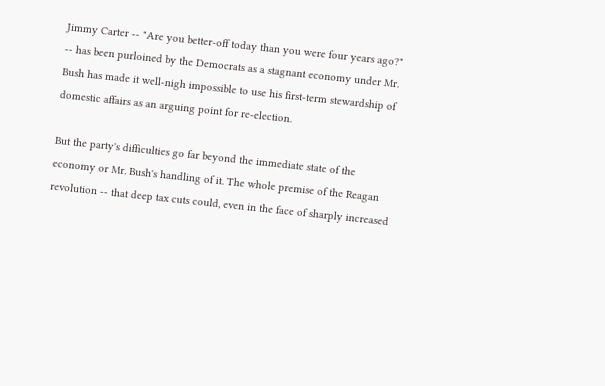Jimmy Carter -- "Are you better-off today than you were four years ago?" -- has been purloined by the Democrats as a stagnant economy under Mr. Bush has made it well-nigh impossible to use his first-term stewardship of domestic affairs as an arguing point for re-election.

But the party's difficulties go far beyond the immediate state of the economy or Mr. Bush's handling of it. The whole premise of the Reagan revolution -- that deep tax cuts could, even in the face of sharply increased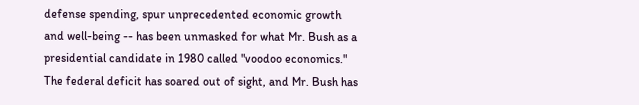defense spending, spur unprecedented economic growth and well-being -- has been unmasked for what Mr. Bush as a presidential candidate in 1980 called "voodoo economics." The federal deficit has soared out of sight, and Mr. Bush has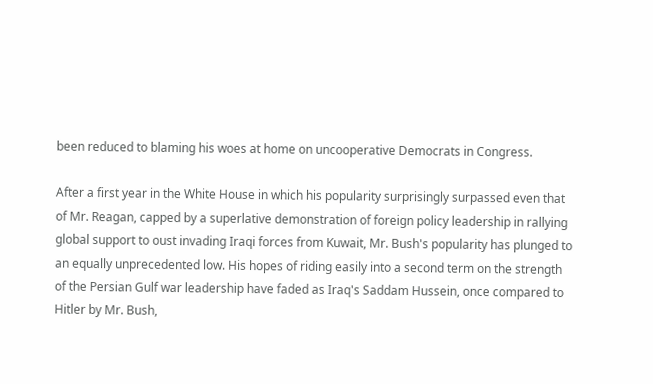been reduced to blaming his woes at home on uncooperative Democrats in Congress.

After a first year in the White House in which his popularity surprisingly surpassed even that of Mr. Reagan, capped by a superlative demonstration of foreign policy leadership in rallying global support to oust invading Iraqi forces from Kuwait, Mr. Bush's popularity has plunged to an equally unprecedented low. His hopes of riding easily into a second term on the strength of the Persian Gulf war leadership have faded as Iraq's Saddam Hussein, once compared to Hitler by Mr. Bush,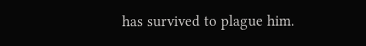has survived to plague him.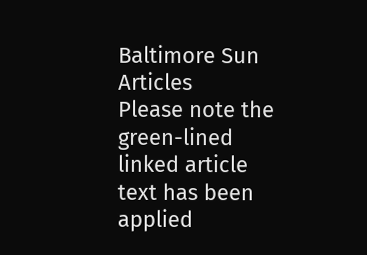Baltimore Sun Articles
Please note the green-lined linked article text has been applied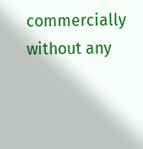commercially without any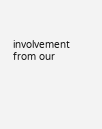involvement from our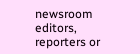newsroom editors, reporters or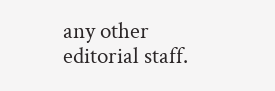any other editorial staff.